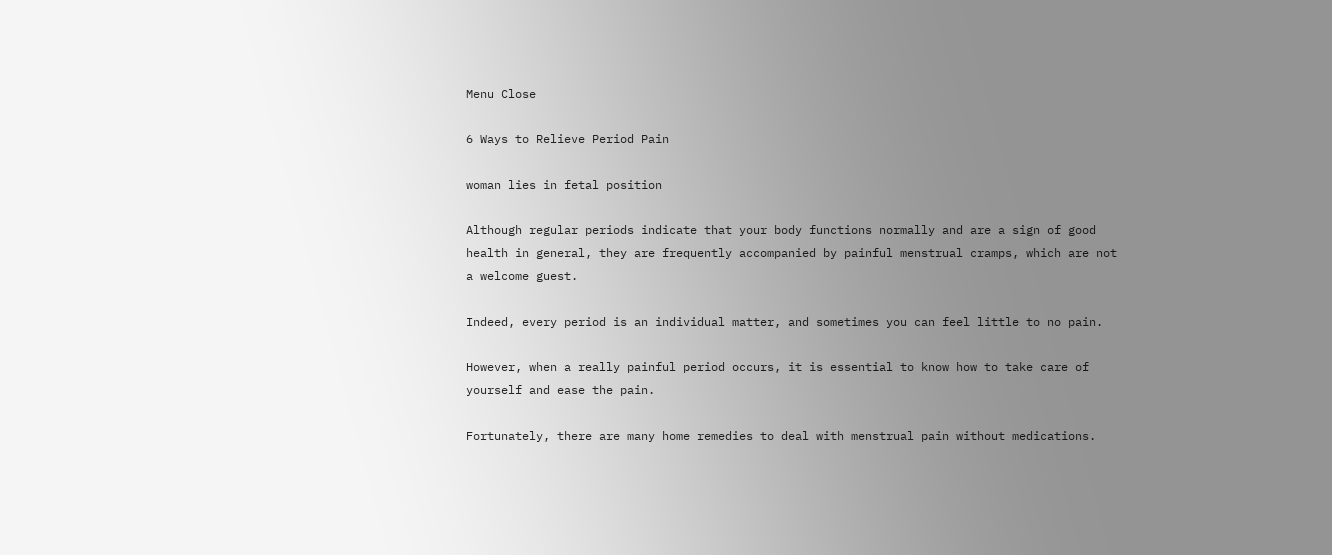Menu Close

6 Ways to Relieve Period Pain

woman lies in fetal position

Although regular periods indicate that your body functions normally and are a sign of good health in general, they are frequently accompanied by painful menstrual cramps, which are not a welcome guest.

Indeed, every period is an individual matter, and sometimes you can feel little to no pain.

However, when a really painful period occurs, it is essential to know how to take care of yourself and ease the pain.

Fortunately, there are many home remedies to deal with menstrual pain without medications.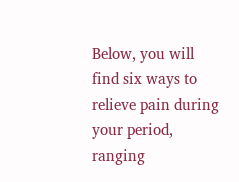Below, you will find six ways to relieve pain during your period, ranging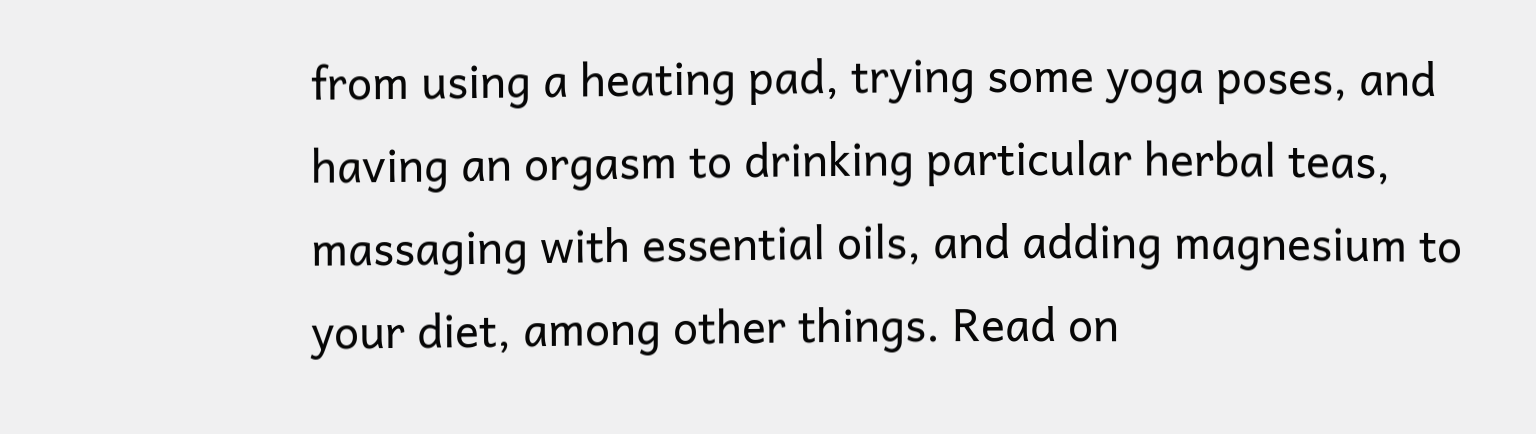from using a heating pad, trying some yoga poses, and having an orgasm to drinking particular herbal teas, massaging with essential oils, and adding magnesium to your diet, among other things. Read on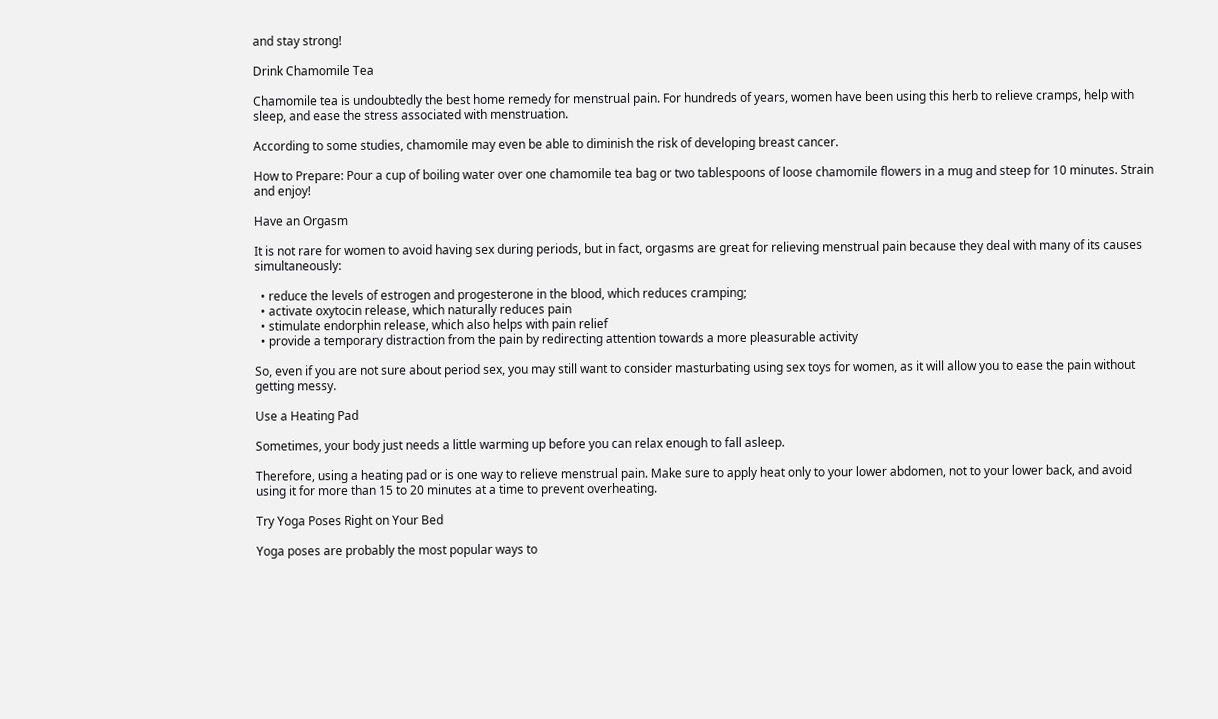and stay strong!

Drink Chamomile Tea

Chamomile tea is undoubtedly the best home remedy for menstrual pain. For hundreds of years, women have been using this herb to relieve cramps, help with sleep, and ease the stress associated with menstruation.

According to some studies, chamomile may even be able to diminish the risk of developing breast cancer.

How to Prepare: Pour a cup of boiling water over one chamomile tea bag or two tablespoons of loose chamomile flowers in a mug and steep for 10 minutes. Strain and enjoy!

Have an Orgasm

It is not rare for women to avoid having sex during periods, but in fact, orgasms are great for relieving menstrual pain because they deal with many of its causes simultaneously:

  • reduce the levels of estrogen and progesterone in the blood, which reduces cramping;
  • activate oxytocin release, which naturally reduces pain
  • stimulate endorphin release, which also helps with pain relief
  • provide a temporary distraction from the pain by redirecting attention towards a more pleasurable activity

So, even if you are not sure about period sex, you may still want to consider masturbating using sex toys for women, as it will allow you to ease the pain without getting messy.

Use a Heating Pad

Sometimes, your body just needs a little warming up before you can relax enough to fall asleep.

Therefore, using a heating pad or is one way to relieve menstrual pain. Make sure to apply heat only to your lower abdomen, not to your lower back, and avoid using it for more than 15 to 20 minutes at a time to prevent overheating.

Try Yoga Poses Right on Your Bed

Yoga poses are probably the most popular ways to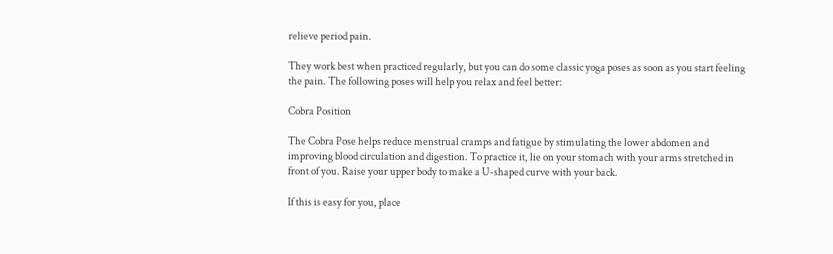relieve period pain.

They work best when practiced regularly, but you can do some classic yoga poses as soon as you start feeling the pain. The following poses will help you relax and feel better:

Cobra Position

The Cobra Pose helps reduce menstrual cramps and fatigue by stimulating the lower abdomen and improving blood circulation and digestion. To practice it, lie on your stomach with your arms stretched in front of you. Raise your upper body to make a U-shaped curve with your back.

If this is easy for you, place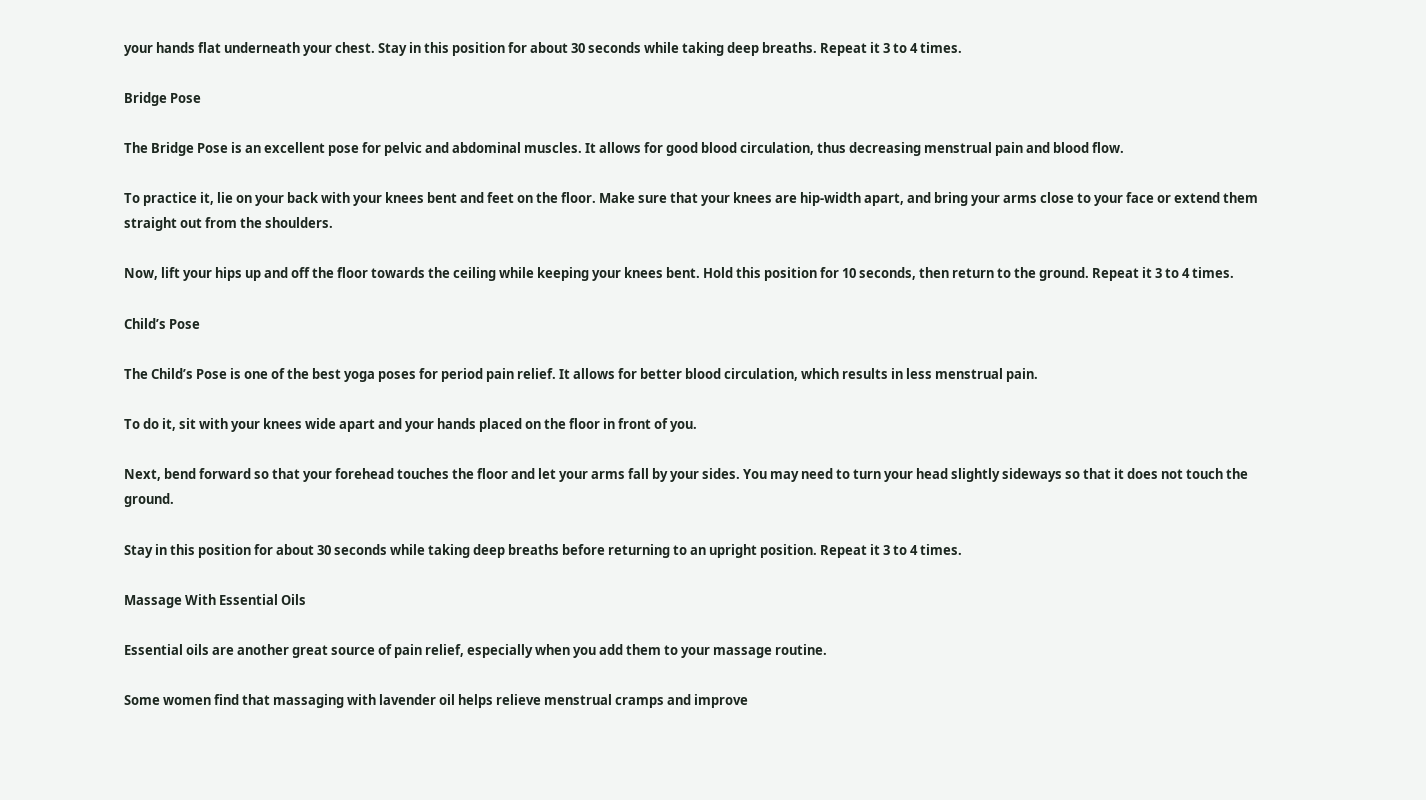your hands flat underneath your chest. Stay in this position for about 30 seconds while taking deep breaths. Repeat it 3 to 4 times.

Bridge Pose

The Bridge Pose is an excellent pose for pelvic and abdominal muscles. It allows for good blood circulation, thus decreasing menstrual pain and blood flow.

To practice it, lie on your back with your knees bent and feet on the floor. Make sure that your knees are hip-width apart, and bring your arms close to your face or extend them straight out from the shoulders.

Now, lift your hips up and off the floor towards the ceiling while keeping your knees bent. Hold this position for 10 seconds, then return to the ground. Repeat it 3 to 4 times.

Child’s Pose

The Child’s Pose is one of the best yoga poses for period pain relief. It allows for better blood circulation, which results in less menstrual pain.

To do it, sit with your knees wide apart and your hands placed on the floor in front of you.

Next, bend forward so that your forehead touches the floor and let your arms fall by your sides. You may need to turn your head slightly sideways so that it does not touch the ground.

Stay in this position for about 30 seconds while taking deep breaths before returning to an upright position. Repeat it 3 to 4 times.

Massage With Essential Oils

Essential oils are another great source of pain relief, especially when you add them to your massage routine.

Some women find that massaging with lavender oil helps relieve menstrual cramps and improve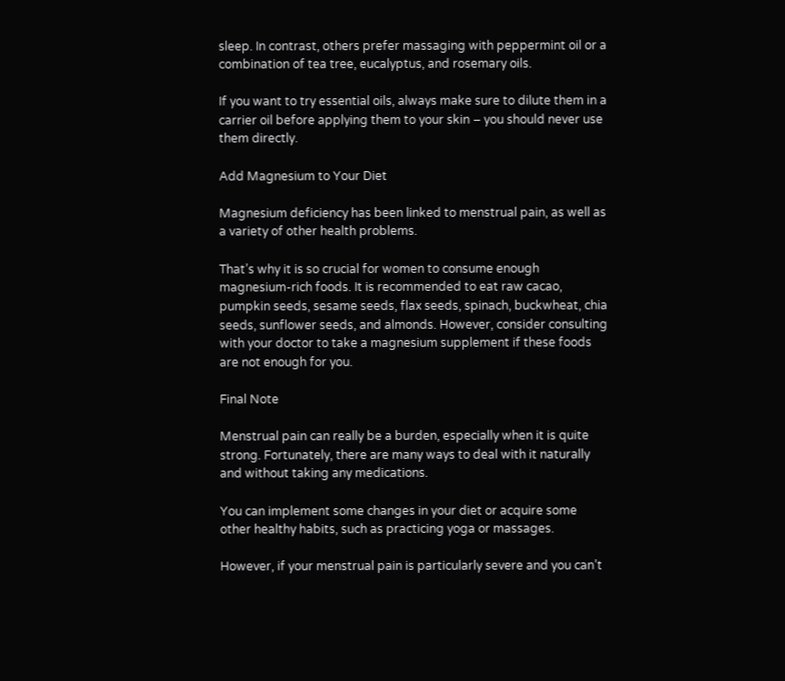sleep. In contrast, others prefer massaging with peppermint oil or a combination of tea tree, eucalyptus, and rosemary oils.

If you want to try essential oils, always make sure to dilute them in a carrier oil before applying them to your skin – you should never use them directly.

Add Magnesium to Your Diet

Magnesium deficiency has been linked to menstrual pain, as well as a variety of other health problems.

That’s why it is so crucial for women to consume enough magnesium-rich foods. It is recommended to eat raw cacao, pumpkin seeds, sesame seeds, flax seeds, spinach, buckwheat, chia seeds, sunflower seeds, and almonds. However, consider consulting with your doctor to take a magnesium supplement if these foods are not enough for you.

Final Note

Menstrual pain can really be a burden, especially when it is quite strong. Fortunately, there are many ways to deal with it naturally and without taking any medications.

You can implement some changes in your diet or acquire some other healthy habits, such as practicing yoga or massages.

However, if your menstrual pain is particularly severe and you can’t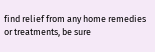find relief from any home remedies or treatments, be sure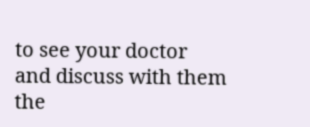to see your doctor and discuss with them the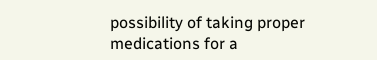possibility of taking proper medications for a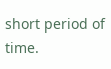short period of time.